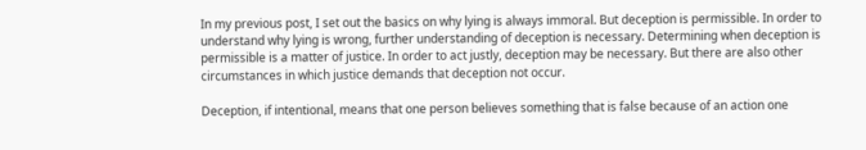In my previous post, I set out the basics on why lying is always immoral. But deception is permissible. In order to understand why lying is wrong, further understanding of deception is necessary. Determining when deception is permissible is a matter of justice. In order to act justly, deception may be necessary. But there are also other circumstances in which justice demands that deception not occur.

Deception, if intentional, means that one person believes something that is false because of an action one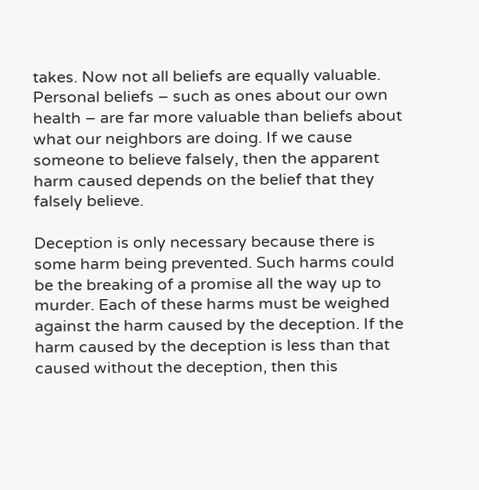takes. Now not all beliefs are equally valuable. Personal beliefs – such as ones about our own health – are far more valuable than beliefs about what our neighbors are doing. If we cause someone to believe falsely, then the apparent harm caused depends on the belief that they falsely believe.

Deception is only necessary because there is some harm being prevented. Such harms could be the breaking of a promise all the way up to murder. Each of these harms must be weighed against the harm caused by the deception. If the harm caused by the deception is less than that caused without the deception, then this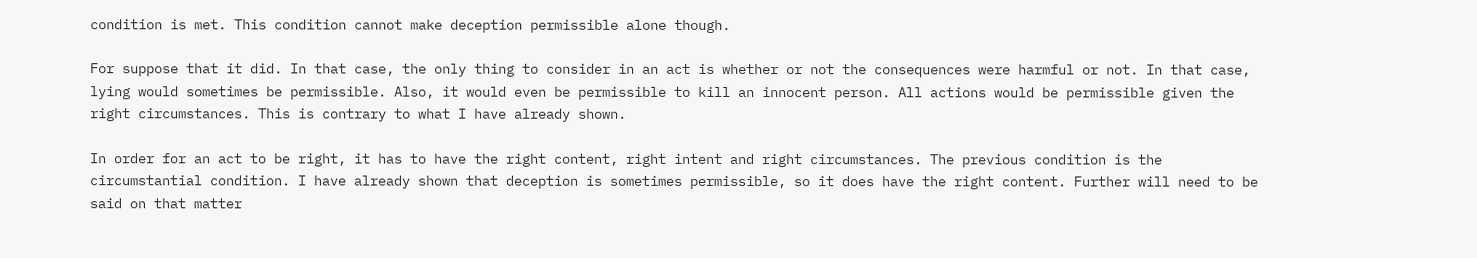condition is met. This condition cannot make deception permissible alone though.

For suppose that it did. In that case, the only thing to consider in an act is whether or not the consequences were harmful or not. In that case, lying would sometimes be permissible. Also, it would even be permissible to kill an innocent person. All actions would be permissible given the right circumstances. This is contrary to what I have already shown.

In order for an act to be right, it has to have the right content, right intent and right circumstances. The previous condition is the circumstantial condition. I have already shown that deception is sometimes permissible, so it does have the right content. Further will need to be said on that matter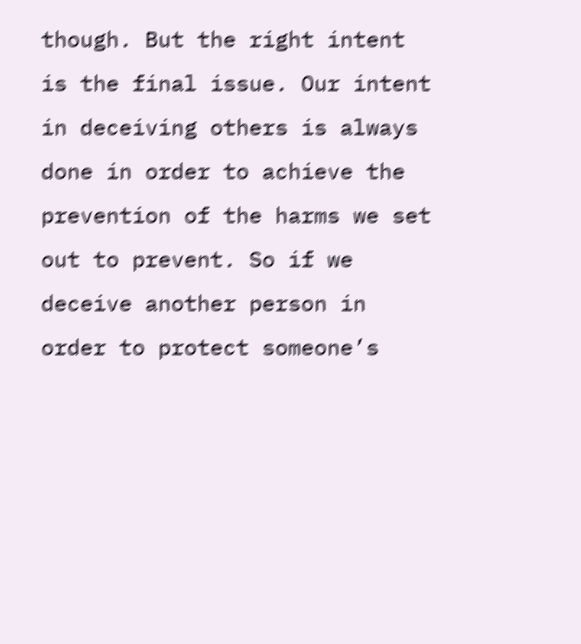though. But the right intent is the final issue. Our intent in deceiving others is always done in order to achieve the prevention of the harms we set out to prevent. So if we deceive another person in order to protect someone’s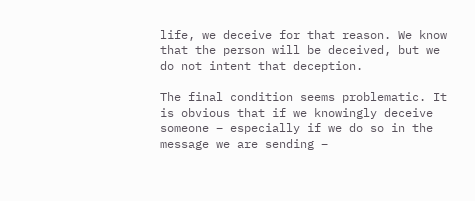life, we deceive for that reason. We know that the person will be deceived, but we do not intent that deception.

The final condition seems problematic. It is obvious that if we knowingly deceive someone – especially if we do so in the message we are sending –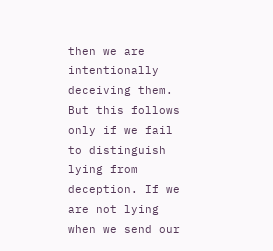then we are intentionally deceiving them. But this follows only if we fail to distinguish lying from deception. If we are not lying when we send our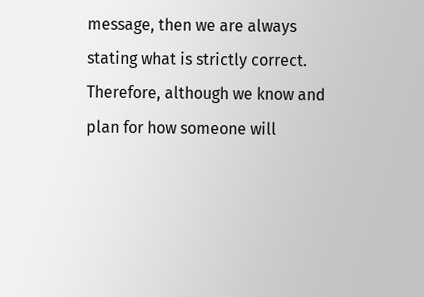message, then we are always stating what is strictly correct. Therefore, although we know and plan for how someone will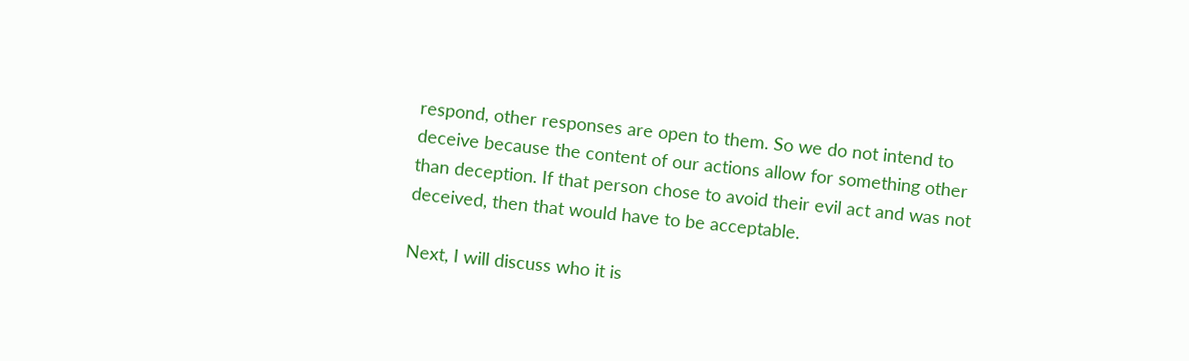respond, other responses are open to them. So we do not intend to deceive because the content of our actions allow for something other than deception. If that person chose to avoid their evil act and was not deceived, then that would have to be acceptable.

Next, I will discuss who it is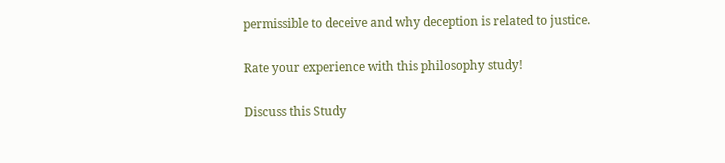permissible to deceive and why deception is related to justice.

Rate your experience with this philosophy study!

Discuss this Study